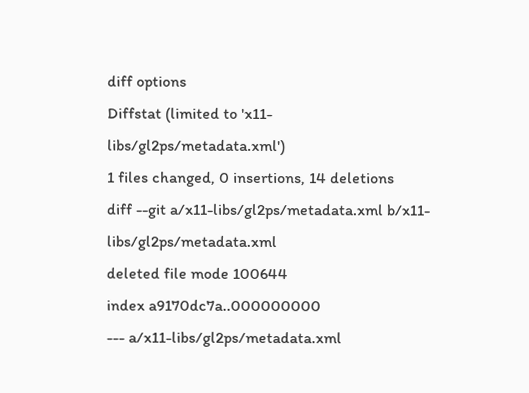diff options
Diffstat (limited to 'x11-libs/gl2ps/metadata.xml')
1 files changed, 0 insertions, 14 deletions
diff --git a/x11-libs/gl2ps/metadata.xml b/x11-libs/gl2ps/metadata.xml
deleted file mode 100644
index a9170dc7a..000000000
--- a/x11-libs/gl2ps/metadata.xml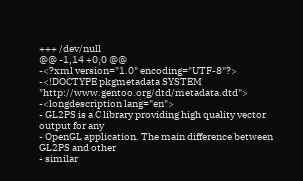+++ /dev/null
@@ -1,14 +0,0 @@
-<?xml version="1.0" encoding="UTF-8"?>
-<!DOCTYPE pkgmetadata SYSTEM "http://www.gentoo.org/dtd/metadata.dtd">
-<longdescription lang="en">
- GL2PS is a C library providing high quality vector output for any
- OpenGL application. The main difference between GL2PS and other
- similar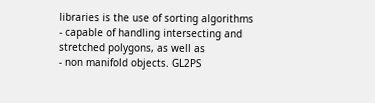libraries is the use of sorting algorithms
- capable of handling intersecting and stretched polygons, as well as
- non manifold objects. GL2PS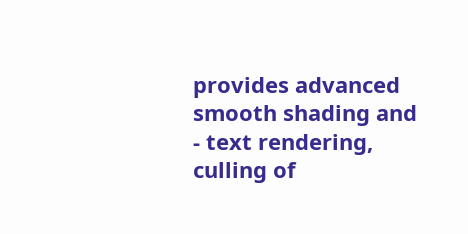provides advanced smooth shading and
- text rendering, culling of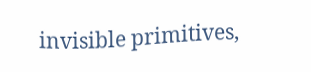invisible primitives,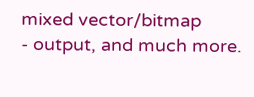mixed vector/bitmap
- output, and much more.